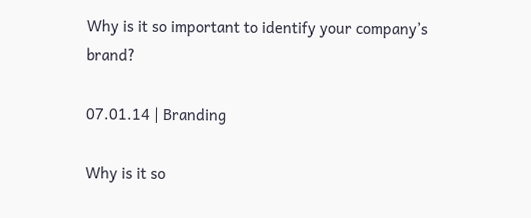Why is it so important to identify your company’s brand?

07.01.14 | Branding

Why is it so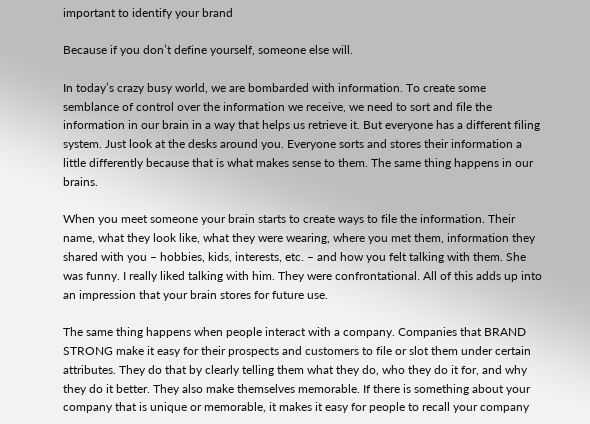important to identify your brand

Because if you don’t define yourself, someone else will.

In today’s crazy busy world, we are bombarded with information. To create some semblance of control over the information we receive, we need to sort and file the information in our brain in a way that helps us retrieve it. But everyone has a different filing system. Just look at the desks around you. Everyone sorts and stores their information a little differently because that is what makes sense to them. The same thing happens in our brains.

When you meet someone your brain starts to create ways to file the information. Their name, what they look like, what they were wearing, where you met them, information they shared with you – hobbies, kids, interests, etc. – and how you felt talking with them. She was funny. I really liked talking with him. They were confrontational. All of this adds up into an impression that your brain stores for future use.

The same thing happens when people interact with a company. Companies that BRAND STRONG make it easy for their prospects and customers to file or slot them under certain attributes. They do that by clearly telling them what they do, who they do it for, and why they do it better. They also make themselves memorable. If there is something about your company that is unique or memorable, it makes it easy for people to recall your company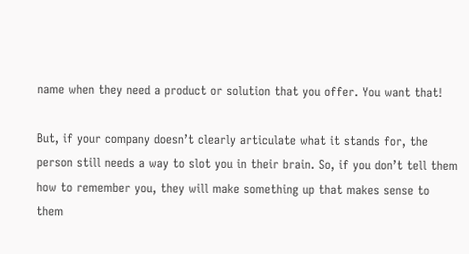name when they need a product or solution that you offer. You want that!

But, if your company doesn’t clearly articulate what it stands for, the person still needs a way to slot you in their brain. So, if you don’t tell them how to remember you, they will make something up that makes sense to them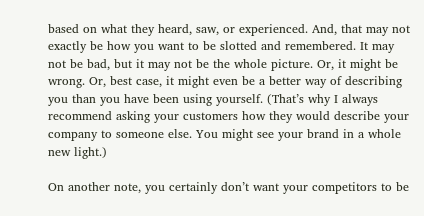based on what they heard, saw, or experienced. And, that may not exactly be how you want to be slotted and remembered. It may not be bad, but it may not be the whole picture. Or, it might be wrong. Or, best case, it might even be a better way of describing you than you have been using yourself. (That’s why I always recommend asking your customers how they would describe your company to someone else. You might see your brand in a whole new light.)

On another note, you certainly don’t want your competitors to be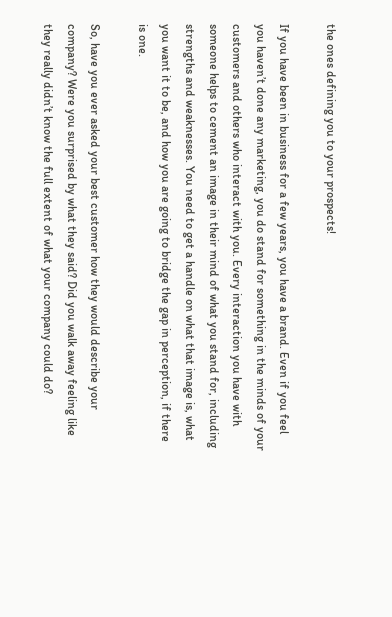the ones defining you to your prospects!

If you have been in business for a few years, you have a brand. Even if you feel you haven’t done any marketing, you do stand for something in the minds of your customers and others who interact with you. Every interaction you have with someone helps to cement an image in their mind of what you stand for, including strengths and weaknesses. You need to get a handle on what that image is, what you want it to be, and how you are going to bridge the gap in perception, if there is one.

So, have you ever asked your best customer how they would describe your company? Were you surprised by what they said? Did you walk away feeling like they really didn’t know the full extent of what your company could do?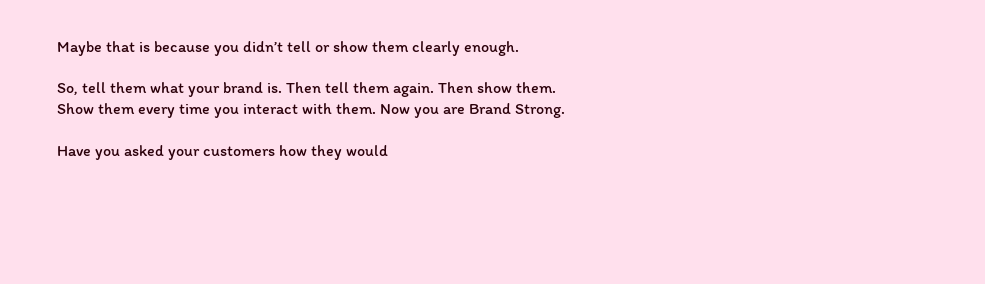Maybe that is because you didn’t tell or show them clearly enough.

So, tell them what your brand is. Then tell them again. Then show them. Show them every time you interact with them. Now you are Brand Strong.

Have you asked your customers how they would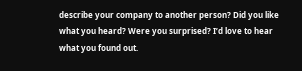describe your company to another person? Did you like what you heard? Were you surprised? I’d love to hear what you found out.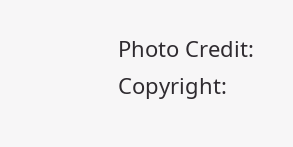Photo Credit: Copyright: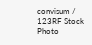convisum / 123RF Stock Photo